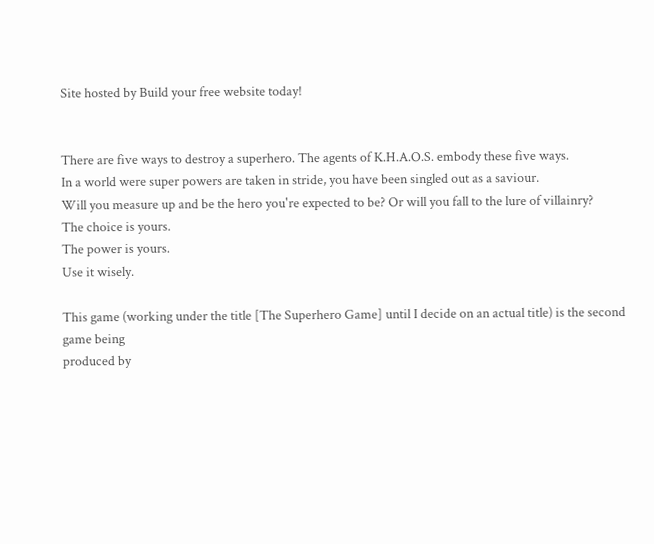Site hosted by Build your free website today!


There are five ways to destroy a superhero. The agents of K.H.A.O.S. embody these five ways.
In a world were super powers are taken in stride, you have been singled out as a saviour.
Will you measure up and be the hero you're expected to be? Or will you fall to the lure of villainry?
The choice is yours.
The power is yours.
Use it wisely.

This game (working under the title [The Superhero Game] until I decide on an actual title) is the second game being
produced by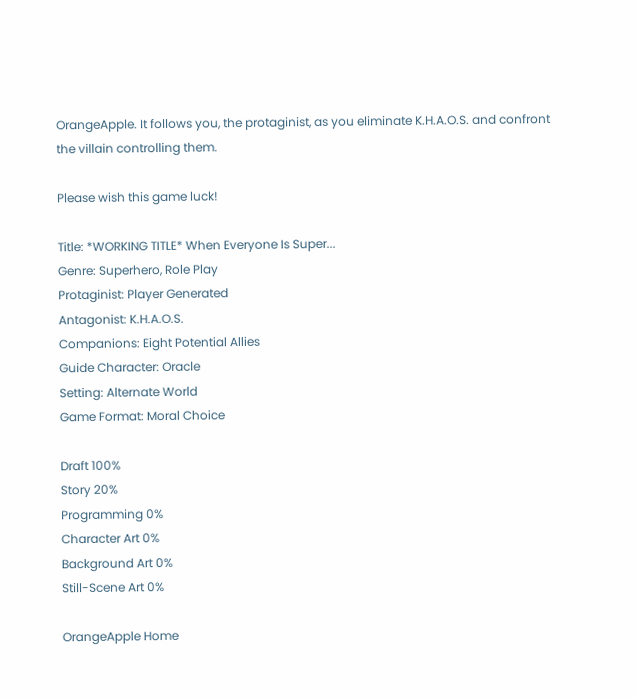OrangeApple. It follows you, the protaginist, as you eliminate K.H.A.O.S. and confront the villain controlling them.

Please wish this game luck!

Title: *WORKING TITLE* When Everyone Is Super...
Genre: Superhero, Role Play
Protaginist: Player Generated
Antagonist: K.H.A.O.S.
Companions: Eight Potential Allies
Guide Character: Oracle
Setting: Alternate World
Game Format: Moral Choice

Draft 100%
Story 20%
Programming 0%
Character Art 0%
Background Art 0%
Still-Scene Art 0%

OrangeApple Home